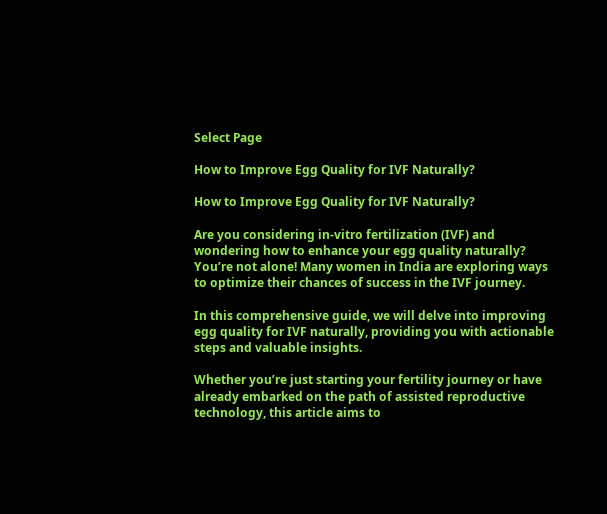Select Page

How to Improve Egg Quality for IVF Naturally?

How to Improve Egg Quality for IVF Naturally?

Are you considering in-vitro fertilization (IVF) and wondering how to enhance your egg quality naturally? You’re not alone! Many women in India are exploring ways to optimize their chances of success in the IVF journey.

In this comprehensive guide, we will delve into improving egg quality for IVF naturally, providing you with actionable steps and valuable insights.

Whether you’re just starting your fertility journey or have already embarked on the path of assisted reproductive technology, this article aims to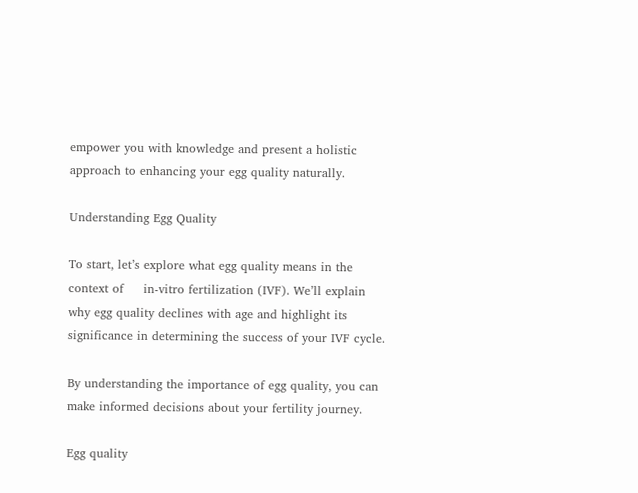empower you with knowledge and present a holistic approach to enhancing your egg quality naturally.

Understanding Egg Quality

To start, let’s explore what egg quality means in the context of     in-vitro fertilization (IVF). We’ll explain why egg quality declines with age and highlight its significance in determining the success of your IVF cycle.

By understanding the importance of egg quality, you can make informed decisions about your fertility journey.

Egg quality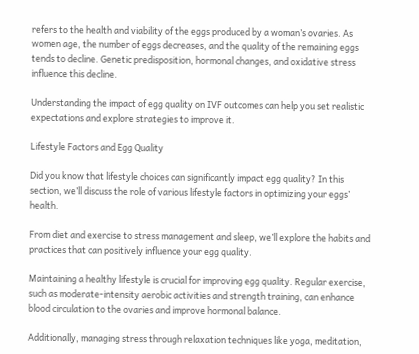refers to the health and viability of the eggs produced by a woman’s ovaries. As women age, the number of eggs decreases, and the quality of the remaining eggs tends to decline. Genetic predisposition, hormonal changes, and oxidative stress influence this decline.

Understanding the impact of egg quality on IVF outcomes can help you set realistic expectations and explore strategies to improve it.

Lifestyle Factors and Egg Quality

Did you know that lifestyle choices can significantly impact egg quality? In this section, we’ll discuss the role of various lifestyle factors in optimizing your eggs’ health.

From diet and exercise to stress management and sleep, we’ll explore the habits and practices that can positively influence your egg quality.

Maintaining a healthy lifestyle is crucial for improving egg quality. Regular exercise, such as moderate-intensity aerobic activities and strength training, can enhance blood circulation to the ovaries and improve hormonal balance.

Additionally, managing stress through relaxation techniques like yoga, meditation,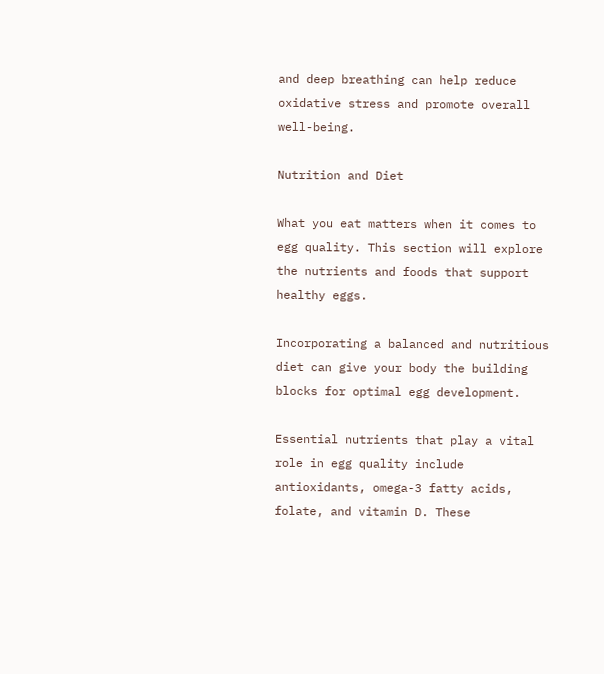and deep breathing can help reduce oxidative stress and promote overall well-being.

Nutrition and Diet

What you eat matters when it comes to egg quality. This section will explore the nutrients and foods that support healthy eggs.

Incorporating a balanced and nutritious diet can give your body the building blocks for optimal egg development.

Essential nutrients that play a vital role in egg quality include antioxidants, omega-3 fatty acids, folate, and vitamin D. These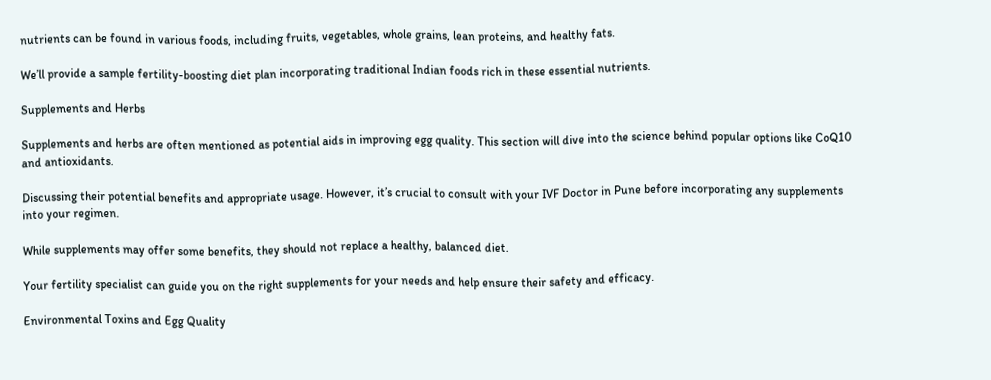nutrients can be found in various foods, including fruits, vegetables, whole grains, lean proteins, and healthy fats.

We’ll provide a sample fertility-boosting diet plan incorporating traditional Indian foods rich in these essential nutrients.

Supplements and Herbs

Supplements and herbs are often mentioned as potential aids in improving egg quality. This section will dive into the science behind popular options like CoQ10 and antioxidants.

Discussing their potential benefits and appropriate usage. However, it’s crucial to consult with your IVF Doctor in Pune before incorporating any supplements into your regimen.

While supplements may offer some benefits, they should not replace a healthy, balanced diet.

Your fertility specialist can guide you on the right supplements for your needs and help ensure their safety and efficacy.

Environmental Toxins and Egg Quality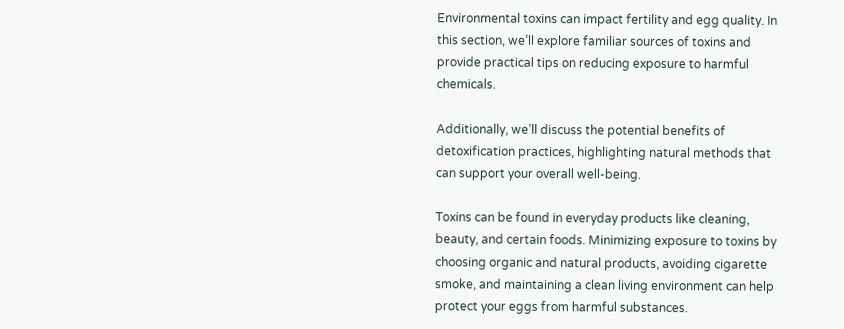Environmental toxins can impact fertility and egg quality. In this section, we’ll explore familiar sources of toxins and provide practical tips on reducing exposure to harmful chemicals.

Additionally, we’ll discuss the potential benefits of detoxification practices, highlighting natural methods that can support your overall well-being.

Toxins can be found in everyday products like cleaning, beauty, and certain foods. Minimizing exposure to toxins by choosing organic and natural products, avoiding cigarette smoke, and maintaining a clean living environment can help protect your eggs from harmful substances.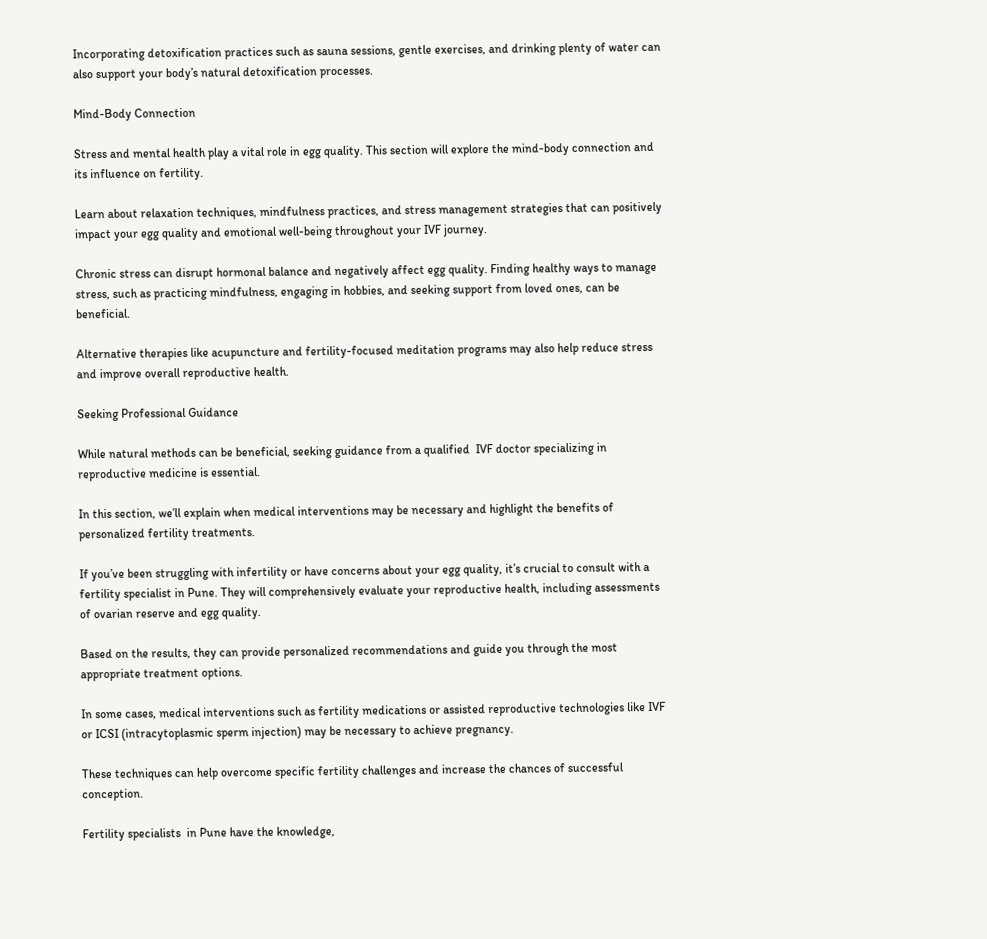Incorporating detoxification practices such as sauna sessions, gentle exercises, and drinking plenty of water can also support your body’s natural detoxification processes.

Mind-Body Connection

Stress and mental health play a vital role in egg quality. This section will explore the mind-body connection and its influence on fertility.

Learn about relaxation techniques, mindfulness practices, and stress management strategies that can positively impact your egg quality and emotional well-being throughout your IVF journey.

Chronic stress can disrupt hormonal balance and negatively affect egg quality. Finding healthy ways to manage stress, such as practicing mindfulness, engaging in hobbies, and seeking support from loved ones, can be beneficial.

Alternative therapies like acupuncture and fertility-focused meditation programs may also help reduce stress and improve overall reproductive health.

Seeking Professional Guidance

While natural methods can be beneficial, seeking guidance from a qualified  IVF doctor specializing in reproductive medicine is essential.

In this section, we’ll explain when medical interventions may be necessary and highlight the benefits of personalized fertility treatments.

If you’ve been struggling with infertility or have concerns about your egg quality, it’s crucial to consult with a fertility specialist in Pune. They will comprehensively evaluate your reproductive health, including assessments of ovarian reserve and egg quality.

Based on the results, they can provide personalized recommendations and guide you through the most appropriate treatment options.

In some cases, medical interventions such as fertility medications or assisted reproductive technologies like IVF or ICSI (intracytoplasmic sperm injection) may be necessary to achieve pregnancy.

These techniques can help overcome specific fertility challenges and increase the chances of successful conception.

Fertility specialists  in Pune have the knowledge,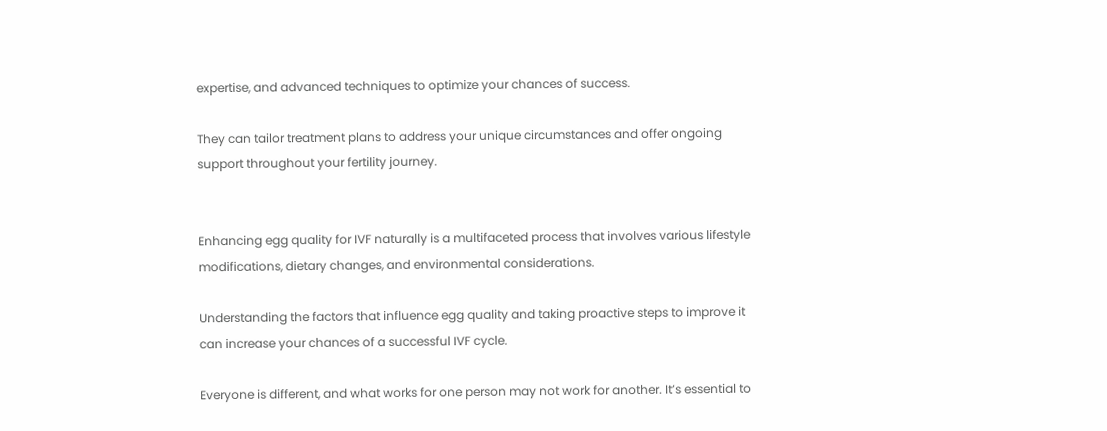expertise, and advanced techniques to optimize your chances of success.

They can tailor treatment plans to address your unique circumstances and offer ongoing support throughout your fertility journey.


Enhancing egg quality for IVF naturally is a multifaceted process that involves various lifestyle modifications, dietary changes, and environmental considerations.

Understanding the factors that influence egg quality and taking proactive steps to improve it can increase your chances of a successful IVF cycle.

Everyone is different, and what works for one person may not work for another. It’s essential to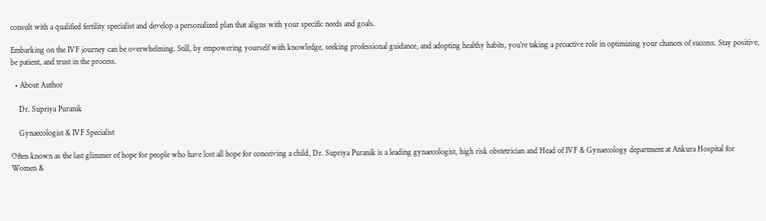consult with a qualified fertility specialist and develop a personalized plan that aligns with your specific needs and goals.

Embarking on the IVF journey can be overwhelming. Still, by empowering yourself with knowledge, seeking professional guidance, and adopting healthy habits, you’re taking a proactive role in optimizing your chances of success. Stay positive, be patient, and trust in the process.

  • About Author

    Dr. Supriya Puranik

    Gynaecologist & IVF Specialist

Often known as the last glimmer of hope for people who have lost all hope for conceiving a child, Dr. Supriya Puranik is a leading gynaecologist, high risk obstetrician and Head of IVF & Gynaecology department at Ankura Hospital for Women &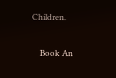Children.

    Book An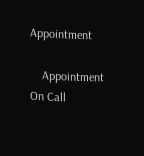Appointment

    Appointment On Call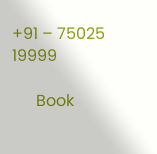+91 – 75025 19999

      Book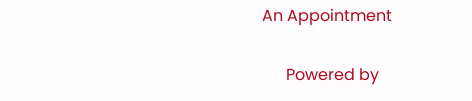An Appointment

      Powered by